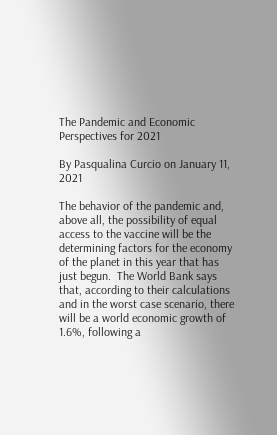The Pandemic and Economic Perspectives for 2021

By Pasqualina Curcio on January 11, 2021

The behavior of the pandemic and, above all, the possibility of equal access to the vaccine will be the determining factors for the economy of the planet in this year that has just begun.  The World Bank says that, according to their calculations and in the worst case scenario, there will be a world economic growth of 1.6%, following a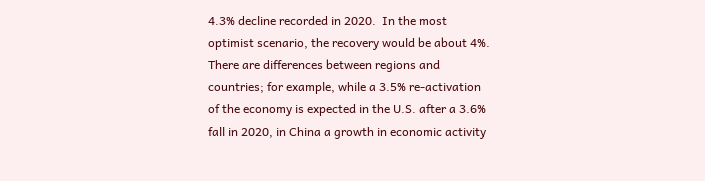4.3% decline recorded in 2020.  In the most optimist scenario, the recovery would be about 4%.  There are differences between regions and countries; for example, while a 3.5% re-activation of the economy is expected in the U.S. after a 3.6% fall in 2020, in China a growth in economic activity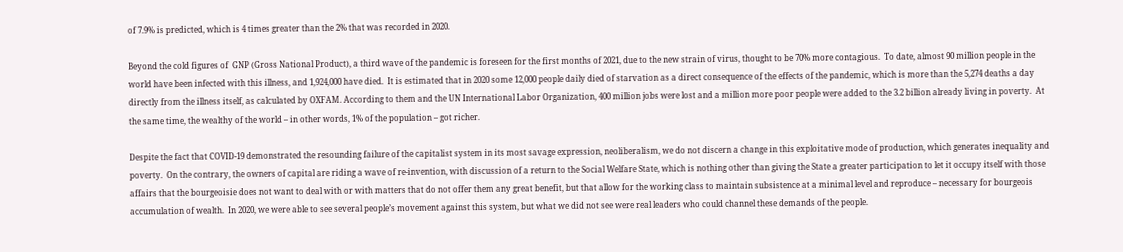of 7.9% is predicted, which is 4 times greater than the 2% that was recorded in 2020.

Beyond the cold figures of  GNP (Gross National Product), a third wave of the pandemic is foreseen for the first months of 2021, due to the new strain of virus, thought to be 70% more contagious.  To date, almost 90 million people in the world have been infected with this illness, and 1,924,000 have died.  It is estimated that in 2020 some 12,000 people daily died of starvation as a direct consequence of the effects of the pandemic, which is more than the 5,274 deaths a day directly from the illness itself, as calculated by OXFAM. According to them and the UN International Labor Organization, 400 million jobs were lost and a million more poor people were added to the 3.2 billion already living in poverty.  At the same time, the wealthy of the world – in other words, 1% of the population – got richer.

Despite the fact that COVID-19 demonstrated the resounding failure of the capitalist system in its most savage expression, neoliberalism, we do not discern a change in this exploitative mode of production, which generates inequality and poverty.  On the contrary, the owners of capital are riding a wave of re-invention, with discussion of a return to the Social Welfare State, which is nothing other than giving the State a greater participation to let it occupy itself with those affairs that the bourgeoisie does not want to deal with or with matters that do not offer them any great benefit, but that allow for the working class to maintain subsistence at a minimal level and reproduce – necessary for bourgeois accumulation of wealth.  In 2020, we were able to see several people’s movement against this system, but what we did not see were real leaders who could channel these demands of the people.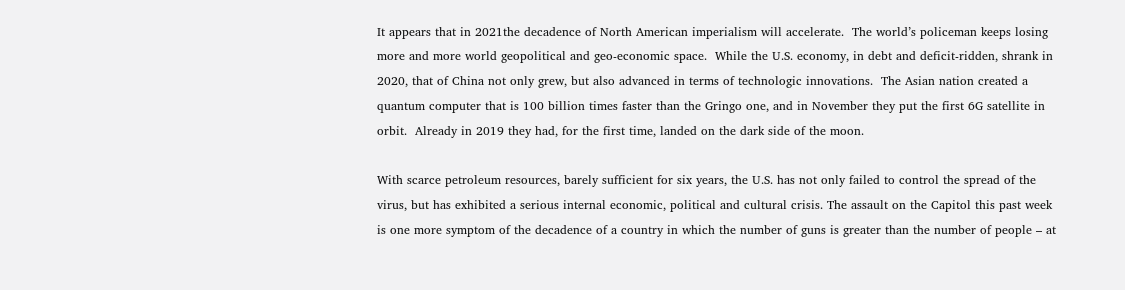It appears that in 2021the decadence of North American imperialism will accelerate.  The world’s policeman keeps losing more and more world geopolitical and geo-economic space.  While the U.S. economy, in debt and deficit-ridden, shrank in 2020, that of China not only grew, but also advanced in terms of technologic innovations.  The Asian nation created a quantum computer that is 100 billion times faster than the Gringo one, and in November they put the first 6G satellite in orbit.  Already in 2019 they had, for the first time, landed on the dark side of the moon.

With scarce petroleum resources, barely sufficient for six years, the U.S. has not only failed to control the spread of the virus, but has exhibited a serious internal economic, political and cultural crisis. The assault on the Capitol this past week is one more symptom of the decadence of a country in which the number of guns is greater than the number of people – at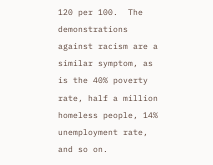120 per 100.  The demonstrations against racism are a similar symptom, as is the 40% poverty rate, half a million homeless people, 14% unemployment rate, and so on.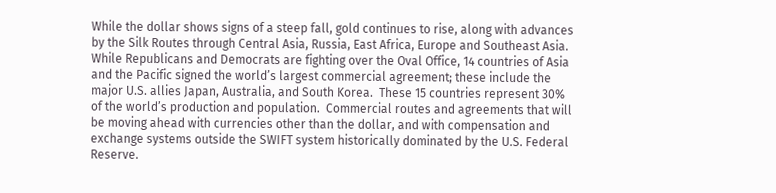While the dollar shows signs of a steep fall, gold continues to rise, along with advances by the Silk Routes through Central Asia, Russia, East Africa, Europe and Southeast Asia.  While Republicans and Democrats are fighting over the Oval Office, 14 countries of Asia and the Pacific signed the world’s largest commercial agreement; these include the major U.S. allies Japan, Australia, and South Korea.  These 15 countries represent 30% of the world’s production and population.  Commercial routes and agreements that will be moving ahead with currencies other than the dollar, and with compensation and exchange systems outside the SWIFT system historically dominated by the U.S. Federal Reserve.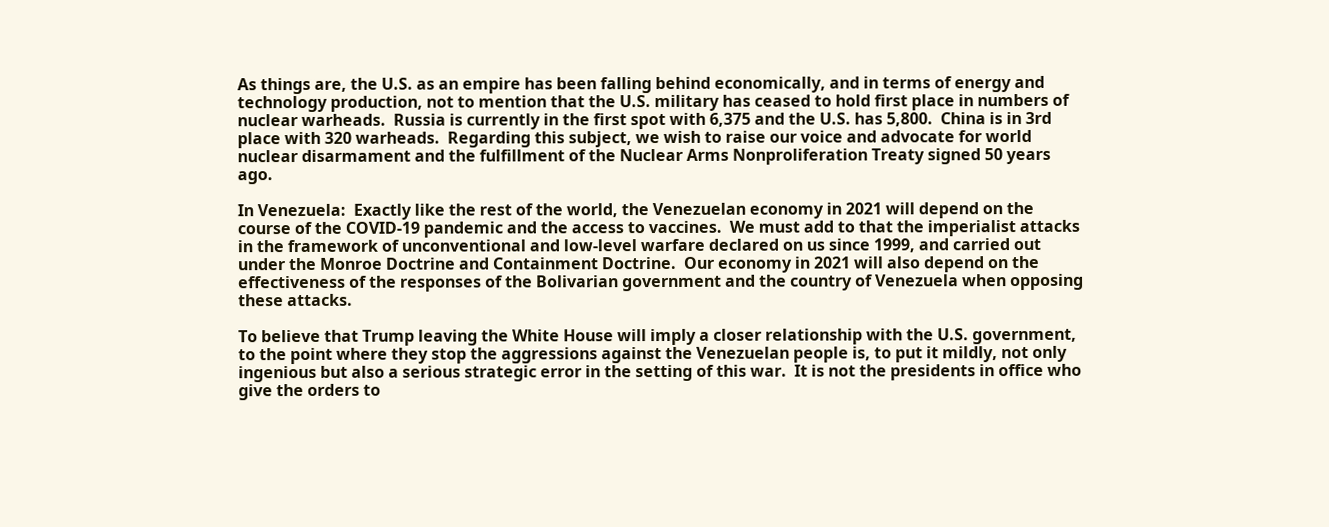As things are, the U.S. as an empire has been falling behind economically, and in terms of energy and technology production, not to mention that the U.S. military has ceased to hold first place in numbers of nuclear warheads.  Russia is currently in the first spot with 6,375 and the U.S. has 5,800.  China is in 3rd place with 320 warheads.  Regarding this subject, we wish to raise our voice and advocate for world nuclear disarmament and the fulfillment of the Nuclear Arms Nonproliferation Treaty signed 50 years ago.

In Venezuela:  Exactly like the rest of the world, the Venezuelan economy in 2021 will depend on the course of the COVID-19 pandemic and the access to vaccines.  We must add to that the imperialist attacks in the framework of unconventional and low-level warfare declared on us since 1999, and carried out under the Monroe Doctrine and Containment Doctrine.  Our economy in 2021 will also depend on the effectiveness of the responses of the Bolivarian government and the country of Venezuela when opposing these attacks.

To believe that Trump leaving the White House will imply a closer relationship with the U.S. government, to the point where they stop the aggressions against the Venezuelan people is, to put it mildly, not only ingenious but also a serious strategic error in the setting of this war.  It is not the presidents in office who give the orders to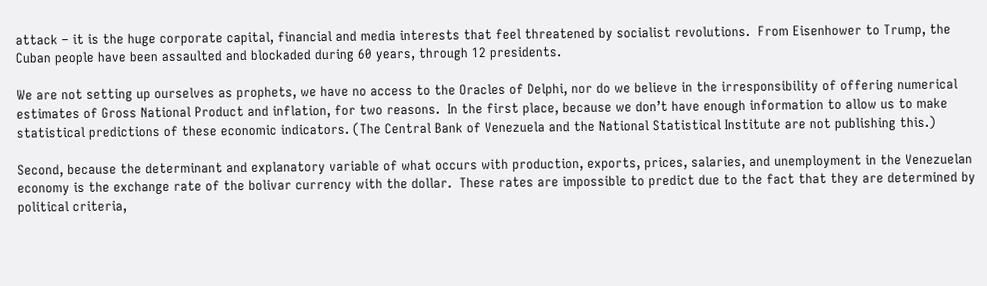attack – it is the huge corporate capital, financial and media interests that feel threatened by socialist revolutions.  From Eisenhower to Trump, the Cuban people have been assaulted and blockaded during 60 years, through 12 presidents.

We are not setting up ourselves as prophets, we have no access to the Oracles of Delphi, nor do we believe in the irresponsibility of offering numerical estimates of Gross National Product and inflation, for two reasons.  In the first place, because we don’t have enough information to allow us to make statistical predictions of these economic indicators. (The Central Bank of Venezuela and the National Statistical Institute are not publishing this.)

Second, because the determinant and explanatory variable of what occurs with production, exports, prices, salaries, and unemployment in the Venezuelan economy is the exchange rate of the bolivar currency with the dollar.  These rates are impossible to predict due to the fact that they are determined by political criteria,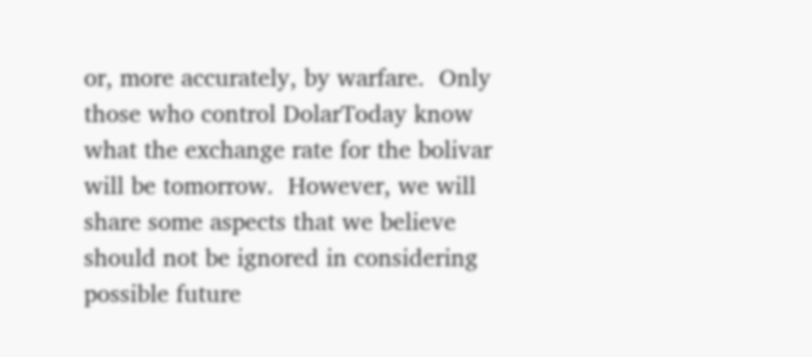or, more accurately, by warfare.  Only those who control DolarToday know what the exchange rate for the bolivar will be tomorrow.  However, we will share some aspects that we believe should not be ignored in considering possible future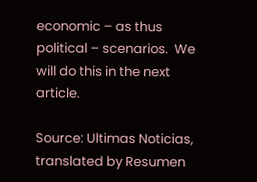economic – as thus political – scenarios.  We will do this in the next article.

Source: Ultimas Noticias, translated by Resumen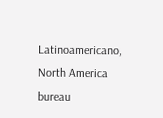Latinoamericano, North America bureau